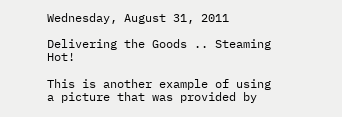Wednesday, August 31, 2011

Delivering the Goods .. Steaming Hot!

This is another example of using a picture that was provided by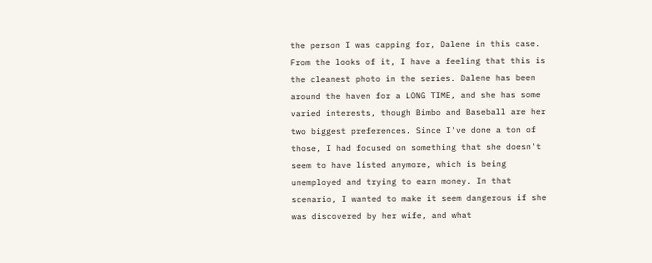the person I was capping for, Dalene in this case. From the looks of it, I have a feeling that this is the cleanest photo in the series. Dalene has been around the haven for a LONG TIME, and she has some varied interests, though Bimbo and Baseball are her two biggest preferences. Since I've done a ton of those, I had focused on something that she doesn't seem to have listed anymore, which is being unemployed and trying to earn money. In that scenario, I wanted to make it seem dangerous if she was discovered by her wife, and what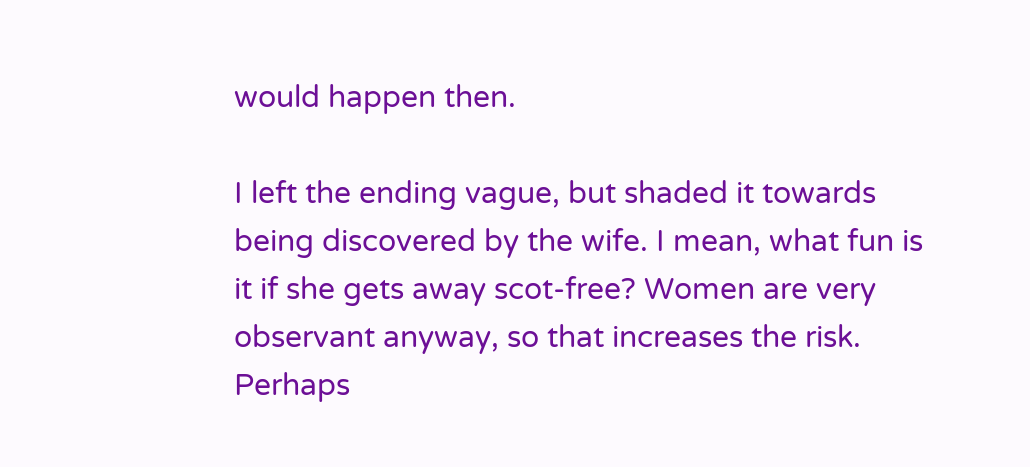would happen then.

I left the ending vague, but shaded it towards being discovered by the wife. I mean, what fun is it if she gets away scot-free? Women are very observant anyway, so that increases the risk. Perhaps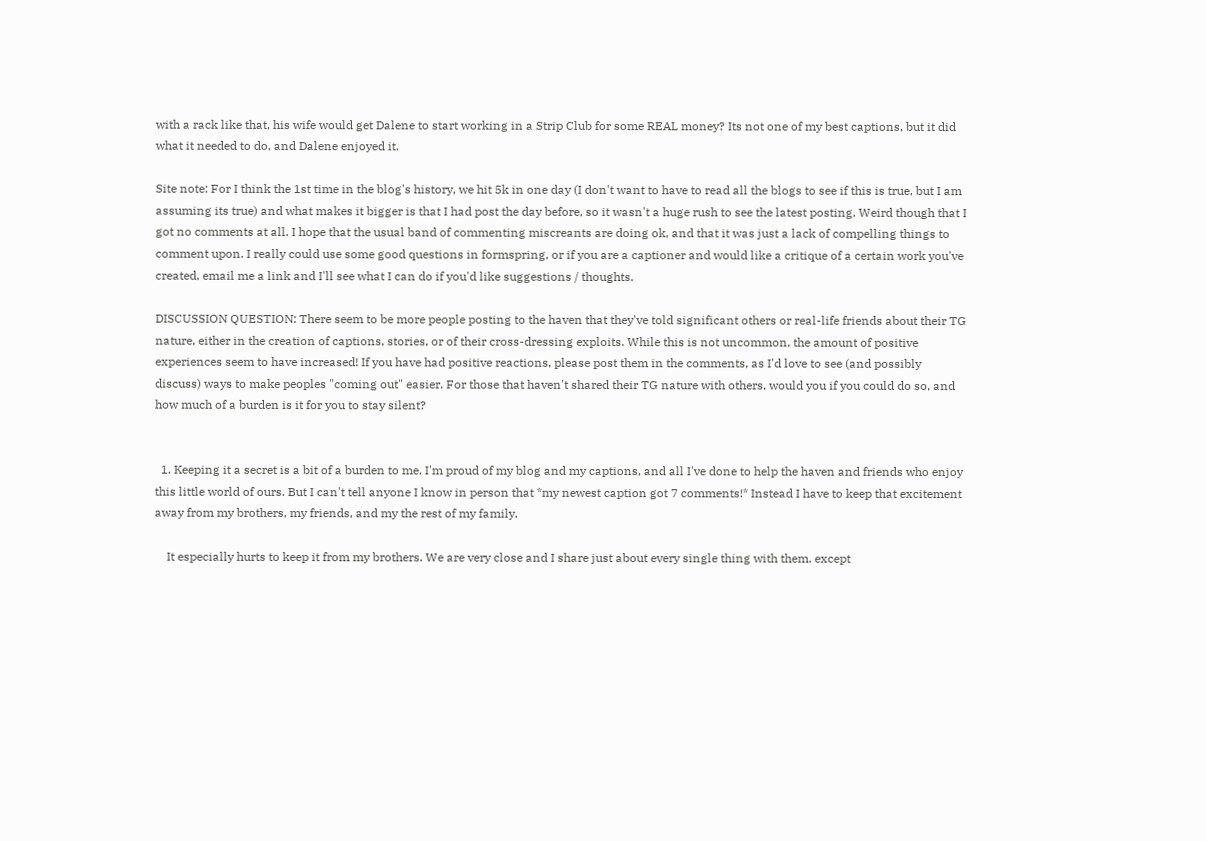with a rack like that, his wife would get Dalene to start working in a Strip Club for some REAL money? Its not one of my best captions, but it did what it needed to do, and Dalene enjoyed it.

Site note: For I think the 1st time in the blog's history, we hit 5k in one day (I don't want to have to read all the blogs to see if this is true, but I am assuming its true) and what makes it bigger is that I had post the day before, so it wasn't a huge rush to see the latest posting. Weird though that I got no comments at all. I hope that the usual band of commenting miscreants are doing ok, and that it was just a lack of compelling things to comment upon. I really could use some good questions in formspring, or if you are a captioner and would like a critique of a certain work you've created, email me a link and I'll see what I can do if you'd like suggestions / thoughts.

DISCUSSION QUESTION: There seem to be more people posting to the haven that they've told significant others or real-life friends about their TG nature, either in the creation of captions, stories, or of their cross-dressing exploits. While this is not uncommon, the amount of positive experiences seem to have increased! If you have had positive reactions, please post them in the comments, as I'd love to see (and possibly discuss) ways to make peoples "coming out" easier. For those that haven't shared their TG nature with others, would you if you could do so, and how much of a burden is it for you to stay silent?


  1. Keeping it a secret is a bit of a burden to me. I'm proud of my blog and my captions, and all I've done to help the haven and friends who enjoy this little world of ours. But I can't tell anyone I know in person that *my newest caption got 7 comments!* Instead I have to keep that excitement away from my brothers, my friends, and my the rest of my family.

    It especially hurts to keep it from my brothers. We are very close and I share just about every single thing with them. except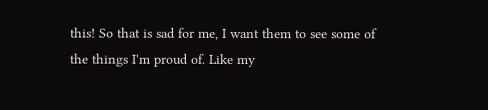this! So that is sad for me, I want them to see some of the things I'm proud of. Like my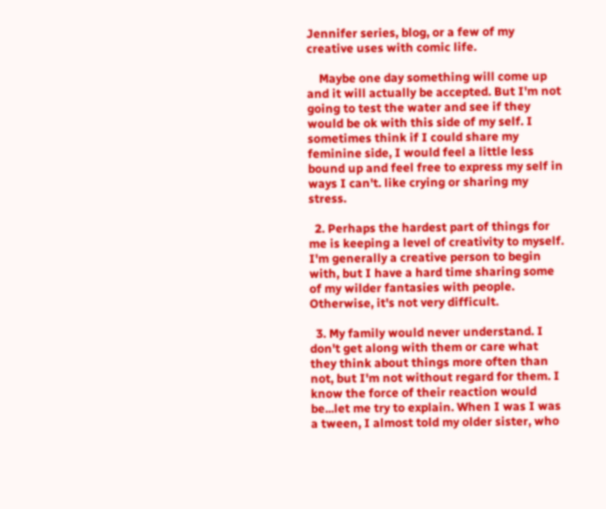Jennifer series, blog, or a few of my creative uses with comic life.

    Maybe one day something will come up and it will actually be accepted. But I'm not going to test the water and see if they would be ok with this side of my self. I sometimes think if I could share my feminine side, I would feel a little less bound up and feel free to express my self in ways I can't. like crying or sharing my stress.

  2. Perhaps the hardest part of things for me is keeping a level of creativity to myself. I'm generally a creative person to begin with, but I have a hard time sharing some of my wilder fantasies with people. Otherwise, it's not very difficult.

  3. My family would never understand. I don't get along with them or care what they think about things more often than not, but I'm not without regard for them. I know the force of their reaction would be...let me try to explain. When I was I was a tween, I almost told my older sister, who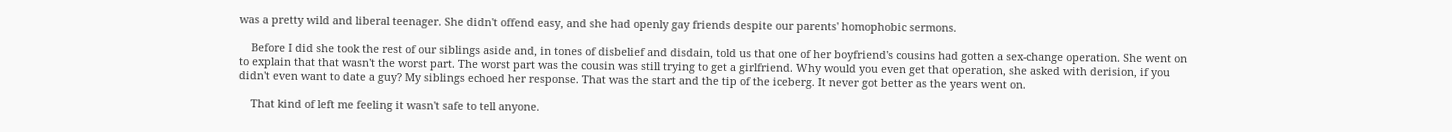was a pretty wild and liberal teenager. She didn't offend easy, and she had openly gay friends despite our parents' homophobic sermons.

    Before I did she took the rest of our siblings aside and, in tones of disbelief and disdain, told us that one of her boyfriend's cousins had gotten a sex-change operation. She went on to explain that that wasn't the worst part. The worst part was the cousin was still trying to get a girlfriend. Why would you even get that operation, she asked with derision, if you didn't even want to date a guy? My siblings echoed her response. That was the start and the tip of the iceberg. It never got better as the years went on.

    That kind of left me feeling it wasn't safe to tell anyone.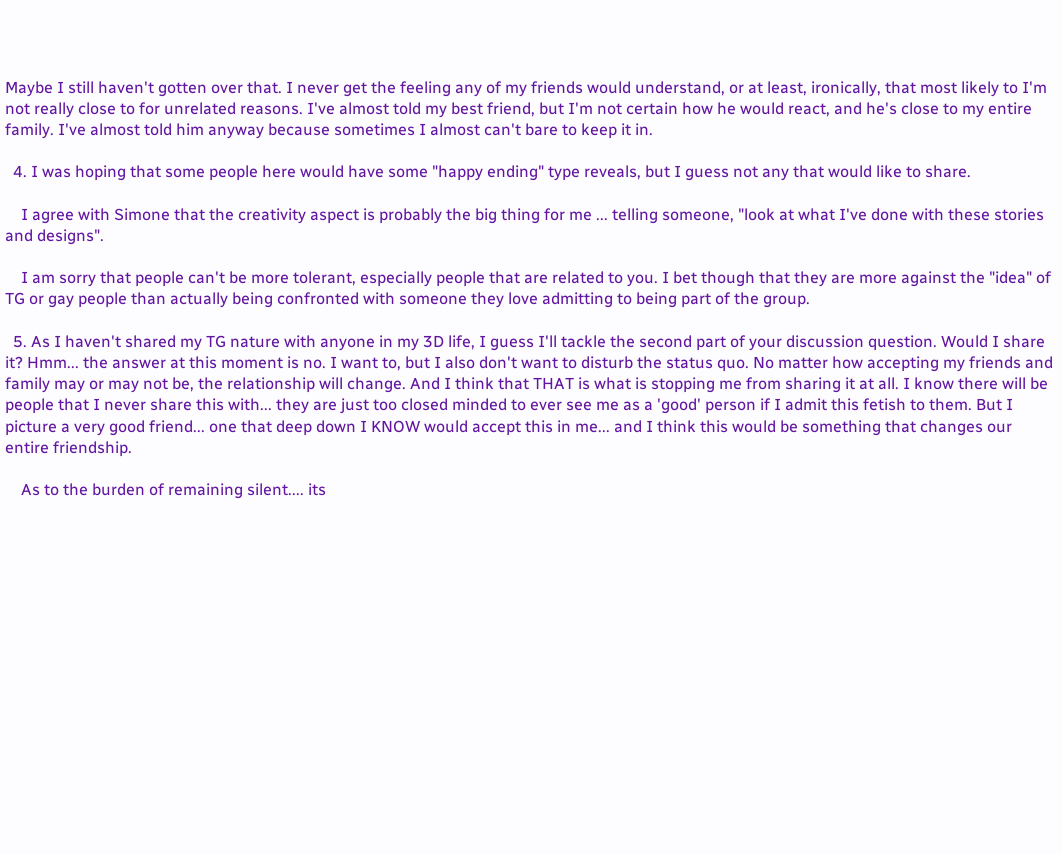Maybe I still haven't gotten over that. I never get the feeling any of my friends would understand, or at least, ironically, that most likely to I'm not really close to for unrelated reasons. I've almost told my best friend, but I'm not certain how he would react, and he's close to my entire family. I've almost told him anyway because sometimes I almost can't bare to keep it in.

  4. I was hoping that some people here would have some "happy ending" type reveals, but I guess not any that would like to share.

    I agree with Simone that the creativity aspect is probably the big thing for me ... telling someone, "look at what I've done with these stories and designs".

    I am sorry that people can't be more tolerant, especially people that are related to you. I bet though that they are more against the "idea" of TG or gay people than actually being confronted with someone they love admitting to being part of the group.

  5. As I haven't shared my TG nature with anyone in my 3D life, I guess I'll tackle the second part of your discussion question. Would I share it? Hmm... the answer at this moment is no. I want to, but I also don't want to disturb the status quo. No matter how accepting my friends and family may or may not be, the relationship will change. And I think that THAT is what is stopping me from sharing it at all. I know there will be people that I never share this with... they are just too closed minded to ever see me as a 'good' person if I admit this fetish to them. But I picture a very good friend... one that deep down I KNOW would accept this in me... and I think this would be something that changes our entire friendship.

    As to the burden of remaining silent.... its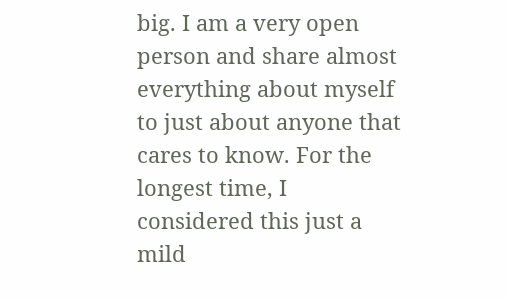big. I am a very open person and share almost everything about myself to just about anyone that cares to know. For the longest time, I considered this just a mild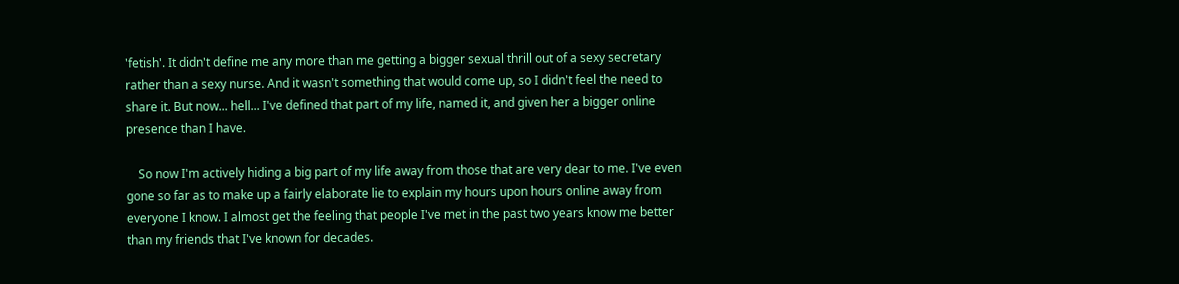'fetish'. It didn't define me any more than me getting a bigger sexual thrill out of a sexy secretary rather than a sexy nurse. And it wasn't something that would come up, so I didn't feel the need to share it. But now... hell... I've defined that part of my life, named it, and given her a bigger online presence than I have.

    So now I'm actively hiding a big part of my life away from those that are very dear to me. I've even gone so far as to make up a fairly elaborate lie to explain my hours upon hours online away from everyone I know. I almost get the feeling that people I've met in the past two years know me better than my friends that I've known for decades.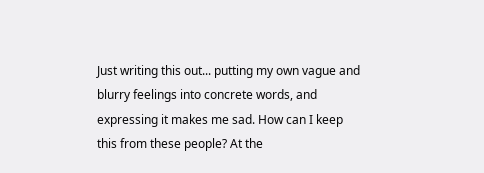Just writing this out... putting my own vague and blurry feelings into concrete words, and expressing it makes me sad. How can I keep this from these people? At the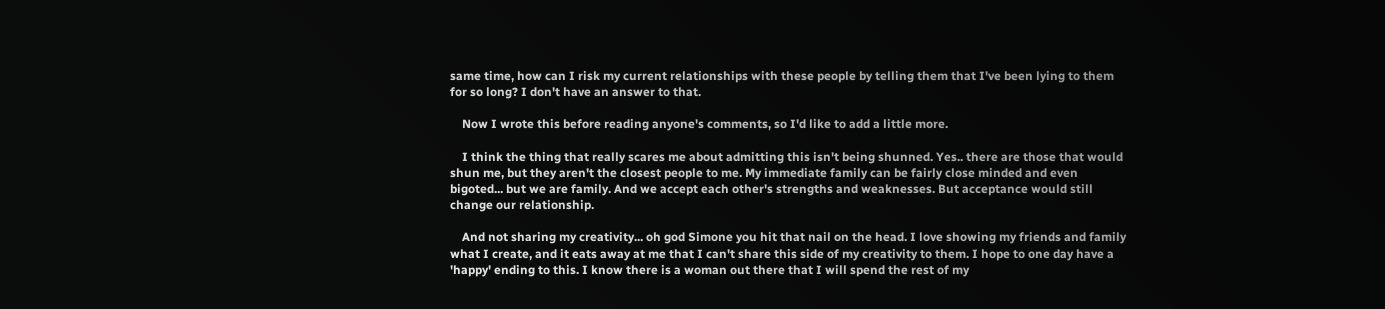same time, how can I risk my current relationships with these people by telling them that I've been lying to them for so long? I don't have an answer to that.

    Now I wrote this before reading anyone's comments, so I'd like to add a little more.

    I think the thing that really scares me about admitting this isn't being shunned. Yes.. there are those that would shun me, but they aren't the closest people to me. My immediate family can be fairly close minded and even bigoted... but we are family. And we accept each other's strengths and weaknesses. But acceptance would still change our relationship.

    And not sharing my creativity... oh god Simone you hit that nail on the head. I love showing my friends and family what I create, and it eats away at me that I can't share this side of my creativity to them. I hope to one day have a 'happy' ending to this. I know there is a woman out there that I will spend the rest of my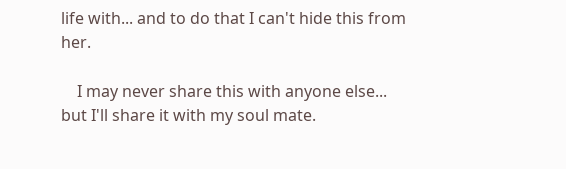life with... and to do that I can't hide this from her.

    I may never share this with anyone else... but I'll share it with my soul mate.